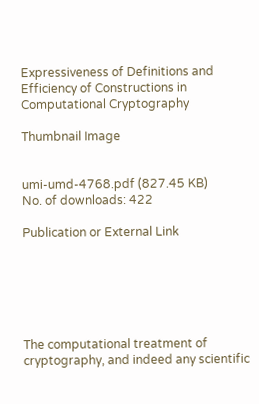Expressiveness of Definitions and Efficiency of Constructions in Computational Cryptography

Thumbnail Image


umi-umd-4768.pdf (827.45 KB)
No. of downloads: 422

Publication or External Link






The computational treatment of cryptography, and indeed any scientific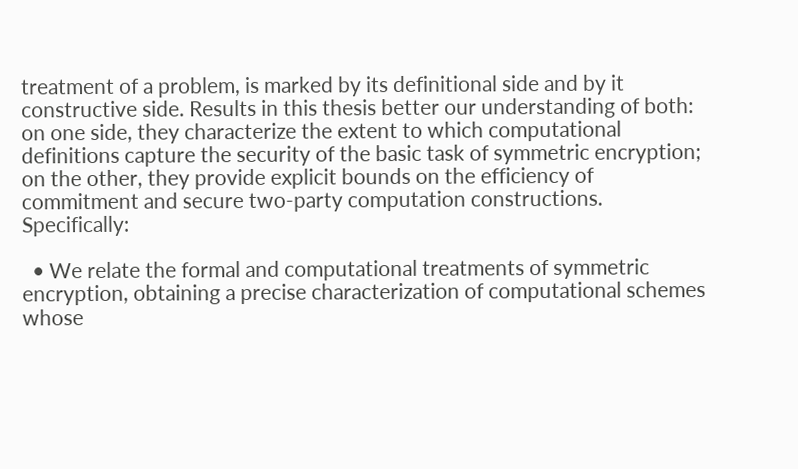treatment of a problem, is marked by its definitional side and by it constructive side. Results in this thesis better our understanding of both: on one side, they characterize the extent to which computational definitions capture the security of the basic task of symmetric encryption; on the other, they provide explicit bounds on the efficiency of commitment and secure two-party computation constructions. Specifically:

  • We relate the formal and computational treatments of symmetric encryption, obtaining a precise characterization of computational schemes whose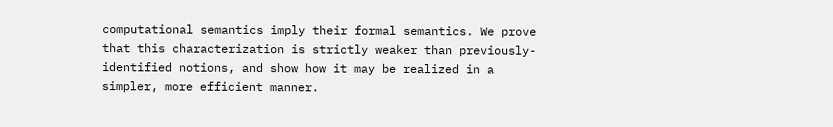computational semantics imply their formal semantics. We prove that this characterization is strictly weaker than previously-identified notions, and show how it may be realized in a simpler, more efficient manner.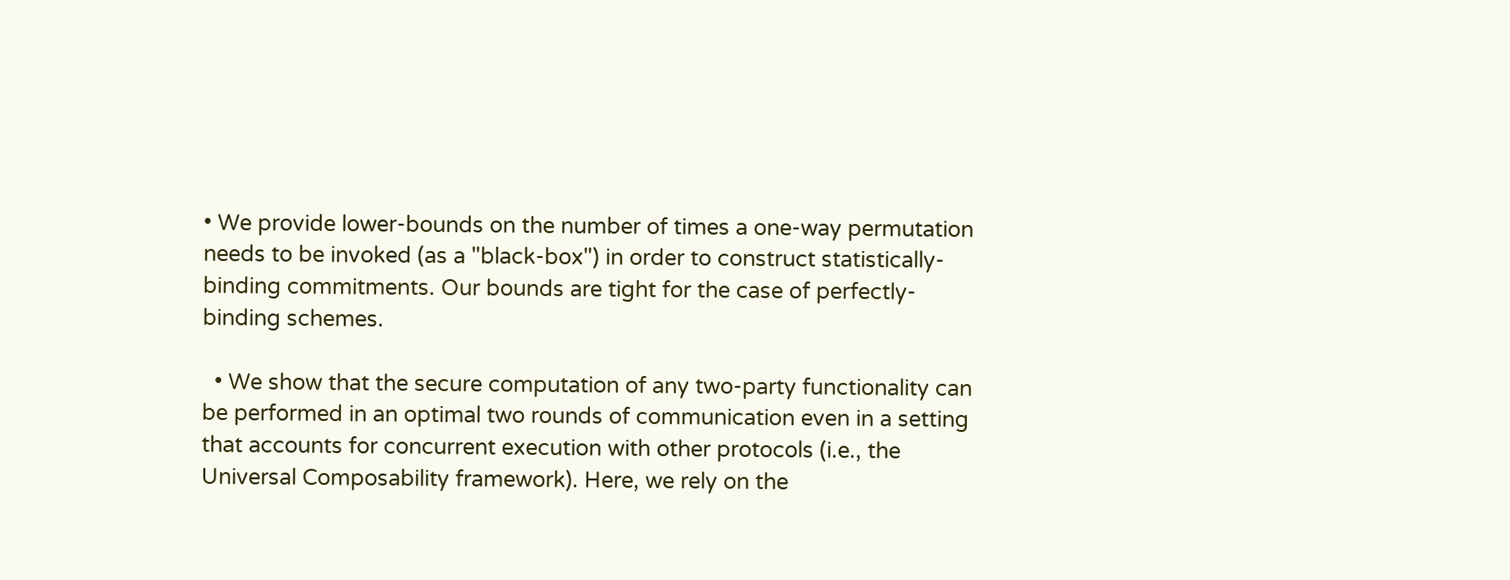• We provide lower-bounds on the number of times a one-way permutation needs to be invoked (as a "black-box") in order to construct statistically-binding commitments. Our bounds are tight for the case of perfectly-binding schemes.

  • We show that the secure computation of any two-party functionality can be performed in an optimal two rounds of communication even in a setting that accounts for concurrent execution with other protocols (i.e., the Universal Composability framework). Here, we rely on the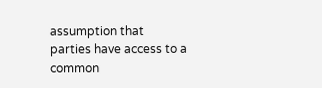assumption that parties have access to a common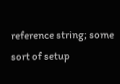reference string; some sort of setup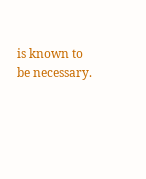is known to be necessary.